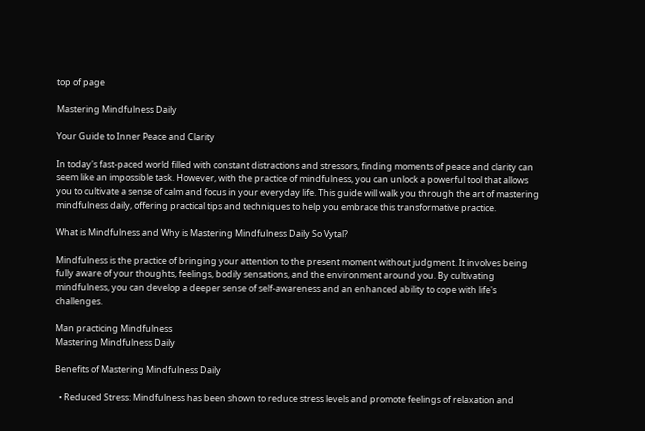top of page

Mastering Mindfulness Daily

Your Guide to Inner Peace and Clarity

In today's fast-paced world filled with constant distractions and stressors, finding moments of peace and clarity can seem like an impossible task. However, with the practice of mindfulness, you can unlock a powerful tool that allows you to cultivate a sense of calm and focus in your everyday life. This guide will walk you through the art of mastering mindfulness daily, offering practical tips and techniques to help you embrace this transformative practice.

What is Mindfulness and Why is Mastering Mindfulness Daily So Vytal?

Mindfulness is the practice of bringing your attention to the present moment without judgment. It involves being fully aware of your thoughts, feelings, bodily sensations, and the environment around you. By cultivating mindfulness, you can develop a deeper sense of self-awareness and an enhanced ability to cope with life's challenges.

Man practicing Mindfulness
Mastering Mindfulness Daily

Benefits of Mastering Mindfulness Daily

  • Reduced Stress: Mindfulness has been shown to reduce stress levels and promote feelings of relaxation and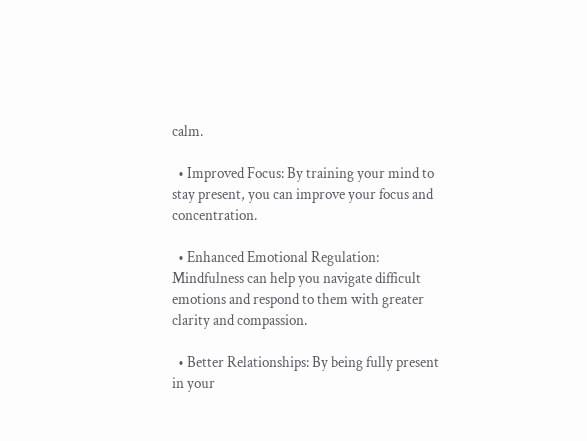calm.

  • Improved Focus: By training your mind to stay present, you can improve your focus and concentration.

  • Enhanced Emotional Regulation: Mindfulness can help you navigate difficult emotions and respond to them with greater clarity and compassion.

  • Better Relationships: By being fully present in your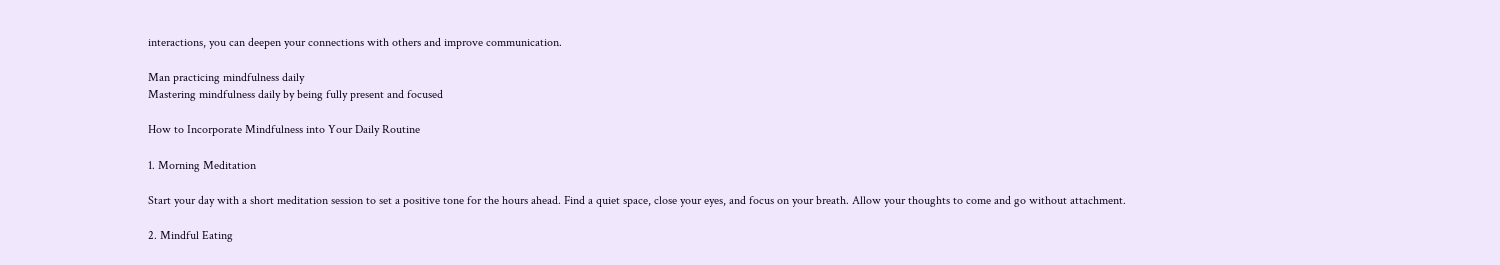interactions, you can deepen your connections with others and improve communication.

Man practicing mindfulness daily
Mastering mindfulness daily by being fully present and focused

How to Incorporate Mindfulness into Your Daily Routine

1. Morning Meditation

Start your day with a short meditation session to set a positive tone for the hours ahead. Find a quiet space, close your eyes, and focus on your breath. Allow your thoughts to come and go without attachment.

2. Mindful Eating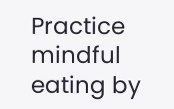Practice mindful eating by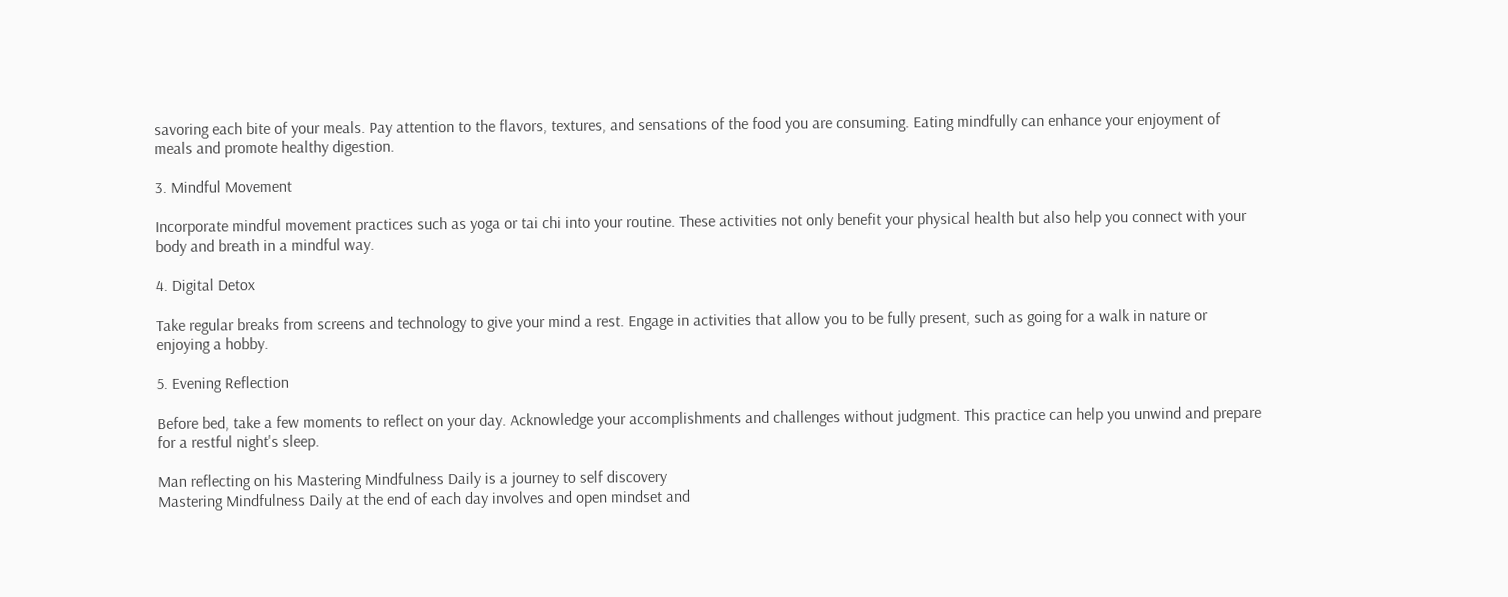savoring each bite of your meals. Pay attention to the flavors, textures, and sensations of the food you are consuming. Eating mindfully can enhance your enjoyment of meals and promote healthy digestion.

3. Mindful Movement

Incorporate mindful movement practices such as yoga or tai chi into your routine. These activities not only benefit your physical health but also help you connect with your body and breath in a mindful way.

4. Digital Detox

Take regular breaks from screens and technology to give your mind a rest. Engage in activities that allow you to be fully present, such as going for a walk in nature or enjoying a hobby.

5. Evening Reflection

Before bed, take a few moments to reflect on your day. Acknowledge your accomplishments and challenges without judgment. This practice can help you unwind and prepare for a restful night's sleep.

Man reflecting on his Mastering Mindfulness Daily is a journey to self discovery
Mastering Mindfulness Daily at the end of each day involves and open mindset and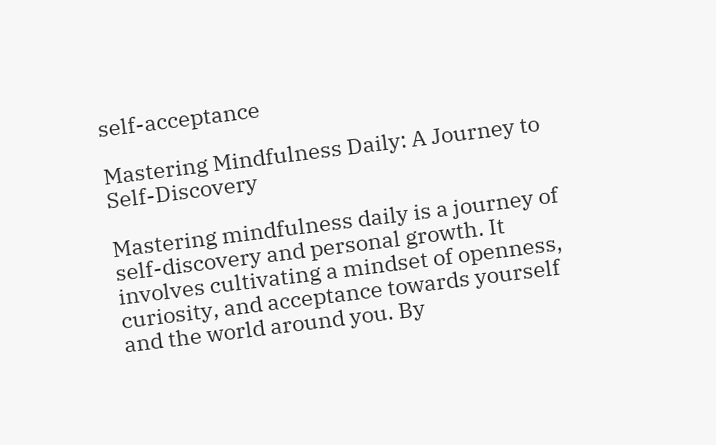self-acceptance

Mastering Mindfulness Daily: A Journey to Self-Discovery

Mastering mindfulness daily is a journey of self-discovery and personal growth. It involves cultivating a mindset of openness, curiosity, and acceptance towards yourself and the world around you. By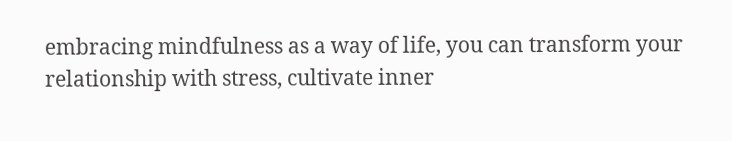embracing mindfulness as a way of life, you can transform your relationship with stress, cultivate inner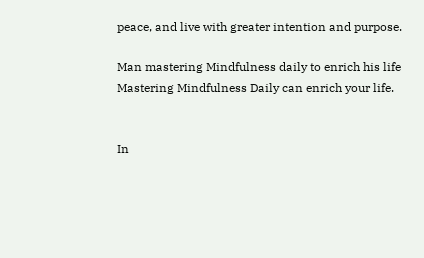peace, and live with greater intention and purpose.

Man mastering Mindfulness daily to enrich his life
Mastering Mindfulness Daily can enrich your life.


In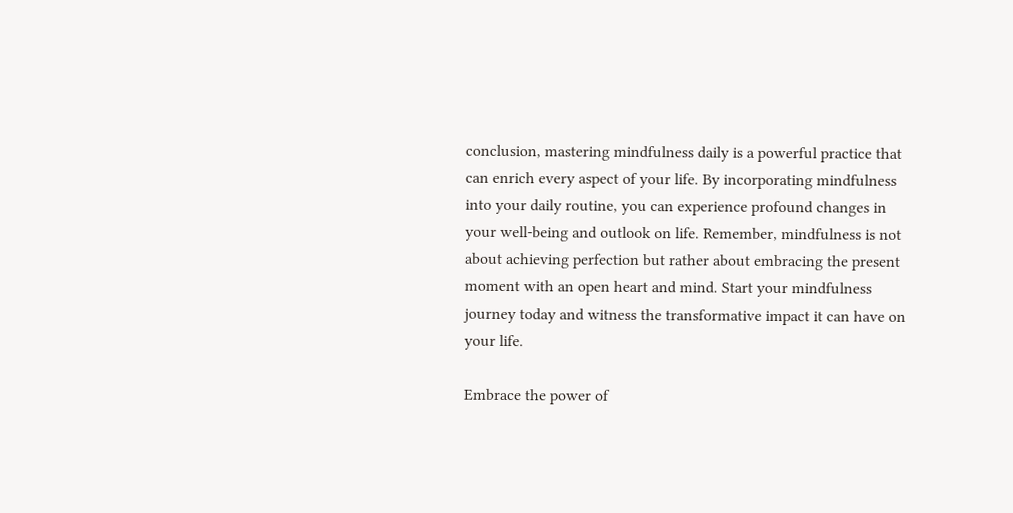conclusion, mastering mindfulness daily is a powerful practice that can enrich every aspect of your life. By incorporating mindfulness into your daily routine, you can experience profound changes in your well-being and outlook on life. Remember, mindfulness is not about achieving perfection but rather about embracing the present moment with an open heart and mind. Start your mindfulness journey today and witness the transformative impact it can have on your life.

Embrace the power of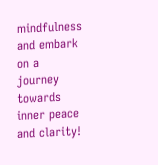mindfulness and embark on a journey towards inner peace and clarity!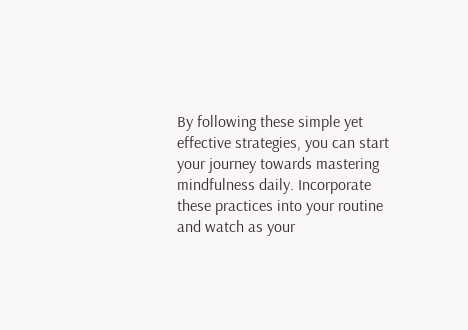By following these simple yet effective strategies, you can start your journey towards mastering mindfulness daily. Incorporate these practices into your routine and watch as your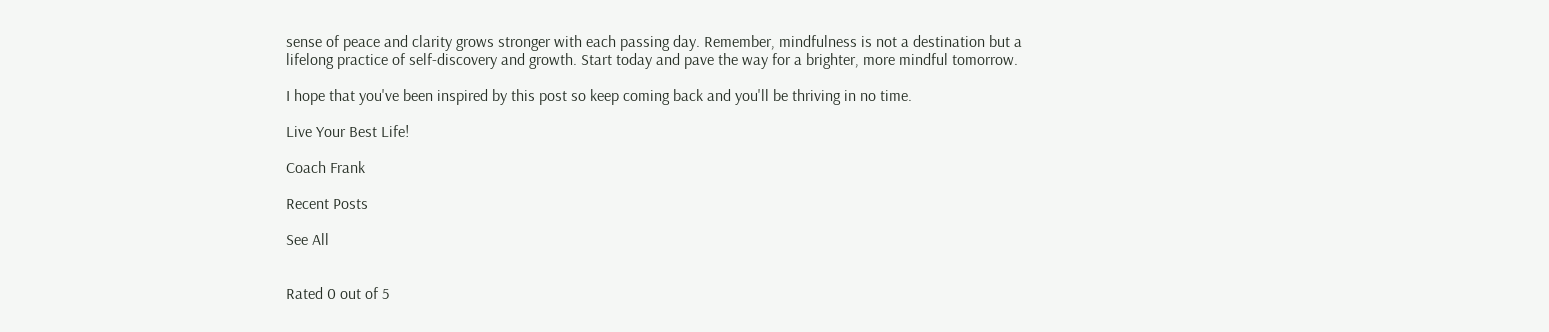sense of peace and clarity grows stronger with each passing day. Remember, mindfulness is not a destination but a lifelong practice of self-discovery and growth. Start today and pave the way for a brighter, more mindful tomorrow.

I hope that you've been inspired by this post so keep coming back and you'll be thriving in no time.

Live Your Best Life!

Coach Frank

Recent Posts

See All


Rated 0 out of 5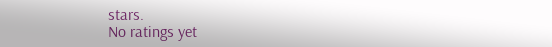stars.
No ratings yet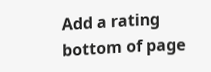Add a rating
bottom of page